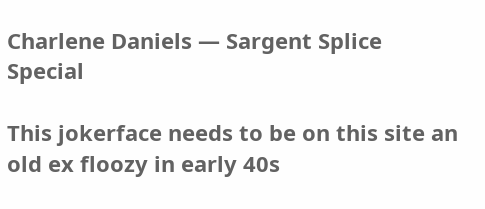Charlene Daniels — Sargent Splice Special

This jokerface needs to be on this site an old ex floozy in early 40s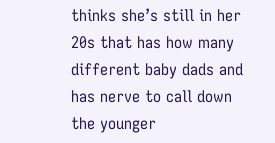thinks she’s still in her 20s that has how many different baby dads and has nerve to call down the younger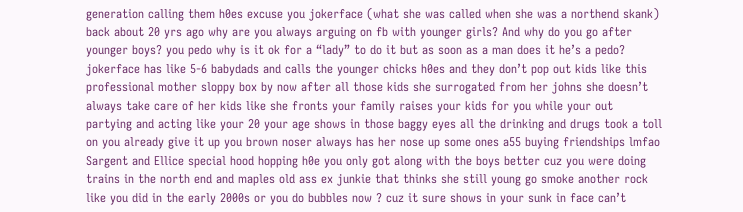generation calling them h0es excuse you jokerface (what she was called when she was a northend skank) back about 20 yrs ago why are you always arguing on fb with younger girls? And why do you go after younger boys? you pedo why is it ok for a “lady” to do it but as soon as a man does it he’s a pedo? jokerface has like 5-6 babydads and calls the younger chicks h0es and they don’t pop out kids like this professional mother sloppy box by now after all those kids she surrogated from her johns she doesn’t always take care of her kids like she fronts your family raises your kids for you while your out partying and acting like your 20 your age shows in those baggy eyes all the drinking and drugs took a toll on you already give it up you brown noser always has her nose up some ones a55 buying friendships lmfao Sargent and Ellice special hood hopping h0e you only got along with the boys better cuz you were doing trains in the north end and maples old ass ex junkie that thinks she still young go smoke another rock like you did in the early 2000s or you do bubbles now ? cuz it sure shows in your sunk in face can’t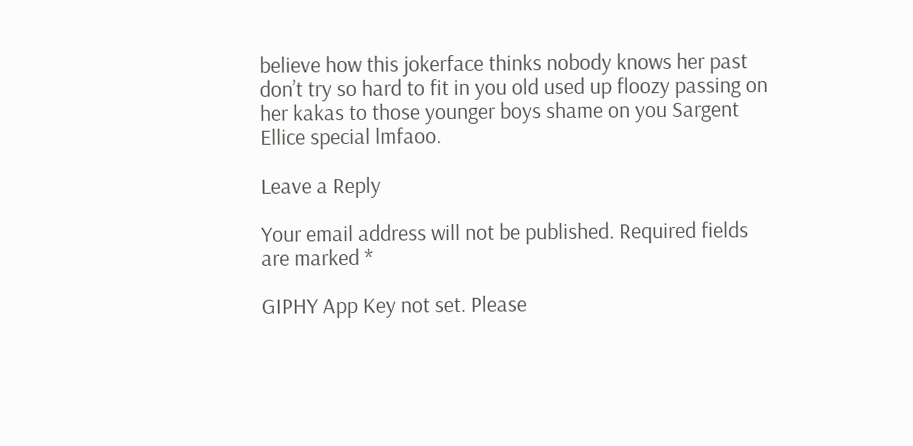believe how this jokerface thinks nobody knows her past don’t try so hard to fit in you old used up floozy passing on her kakas to those younger boys shame on you Sargent Ellice special lmfaoo.

Leave a Reply

Your email address will not be published. Required fields are marked *

GIPHY App Key not set. Please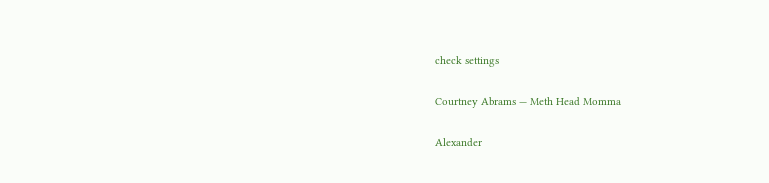check settings

Courtney Abrams — Meth Head Momma

Alexander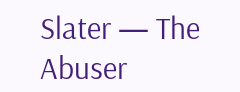Slater — The Abuser